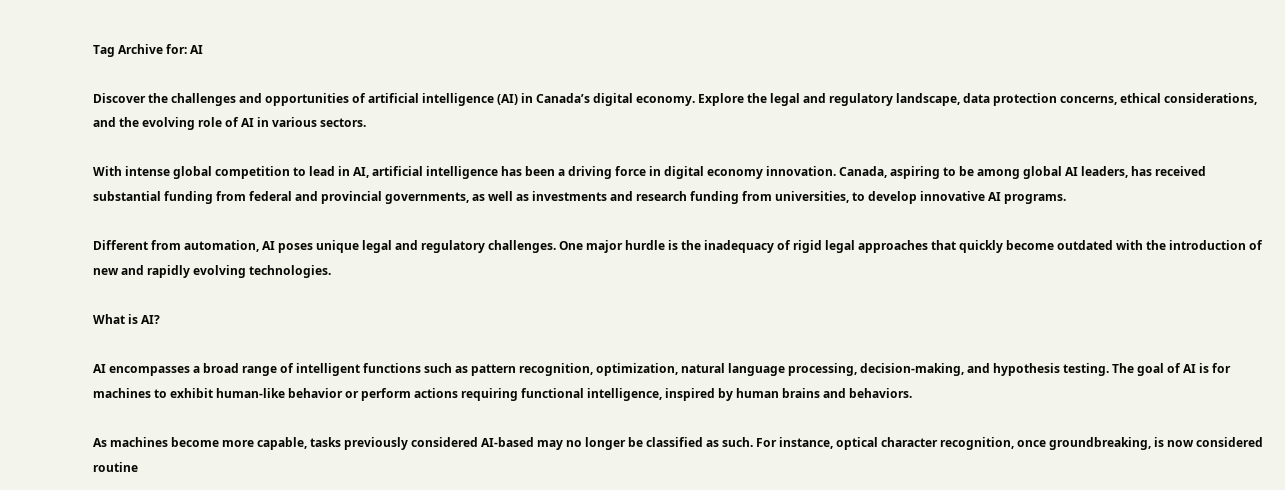Tag Archive for: AI

Discover the challenges and opportunities of artificial intelligence (AI) in Canada’s digital economy. Explore the legal and regulatory landscape, data protection concerns, ethical considerations, and the evolving role of AI in various sectors.

With intense global competition to lead in AI, artificial intelligence has been a driving force in digital economy innovation. Canada, aspiring to be among global AI leaders, has received substantial funding from federal and provincial governments, as well as investments and research funding from universities, to develop innovative AI programs.

Different from automation, AI poses unique legal and regulatory challenges. One major hurdle is the inadequacy of rigid legal approaches that quickly become outdated with the introduction of new and rapidly evolving technologies.

What is AI?

AI encompasses a broad range of intelligent functions such as pattern recognition, optimization, natural language processing, decision-making, and hypothesis testing. The goal of AI is for machines to exhibit human-like behavior or perform actions requiring functional intelligence, inspired by human brains and behaviors.

As machines become more capable, tasks previously considered AI-based may no longer be classified as such. For instance, optical character recognition, once groundbreaking, is now considered routine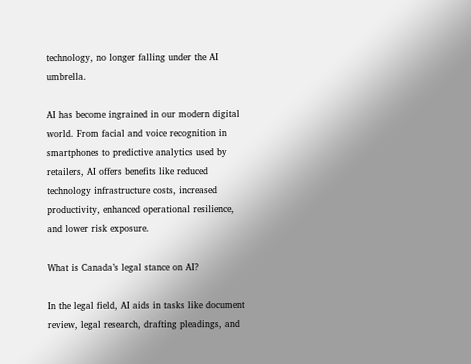technology, no longer falling under the AI umbrella.

AI has become ingrained in our modern digital world. From facial and voice recognition in smartphones to predictive analytics used by retailers, AI offers benefits like reduced technology infrastructure costs, increased productivity, enhanced operational resilience, and lower risk exposure.

What is Canada’s legal stance on AI?

In the legal field, AI aids in tasks like document review, legal research, drafting pleadings, and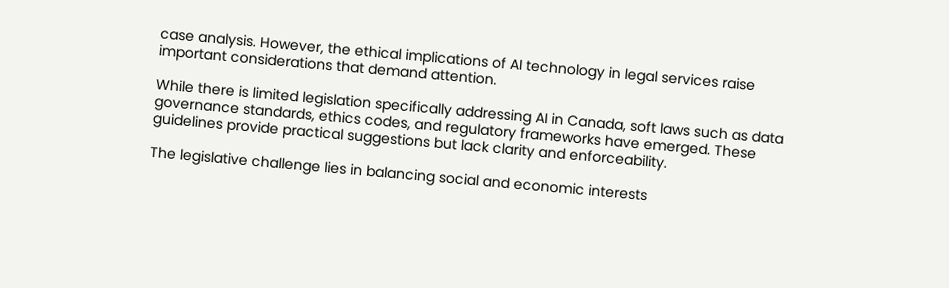case analysis. However, the ethical implications of AI technology in legal services raise important considerations that demand attention.

While there is limited legislation specifically addressing AI in Canada, soft laws such as data governance standards, ethics codes, and regulatory frameworks have emerged. These guidelines provide practical suggestions but lack clarity and enforceability.

The legislative challenge lies in balancing social and economic interests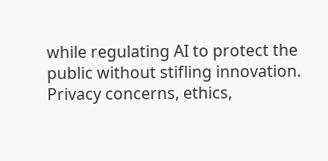while regulating AI to protect the public without stifling innovation. Privacy concerns, ethics,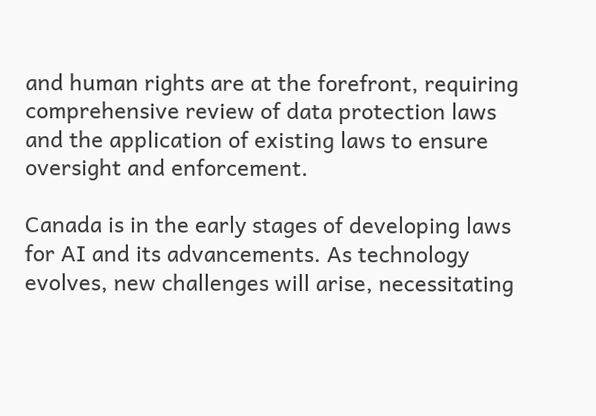and human rights are at the forefront, requiring comprehensive review of data protection laws and the application of existing laws to ensure oversight and enforcement.

Canada is in the early stages of developing laws for AI and its advancements. As technology evolves, new challenges will arise, necessitating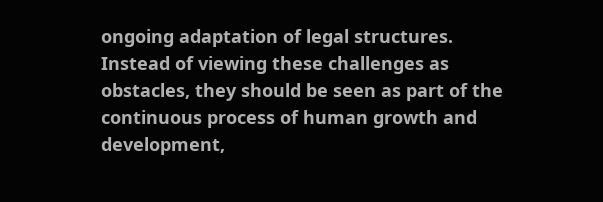ongoing adaptation of legal structures. Instead of viewing these challenges as obstacles, they should be seen as part of the continuous process of human growth and development,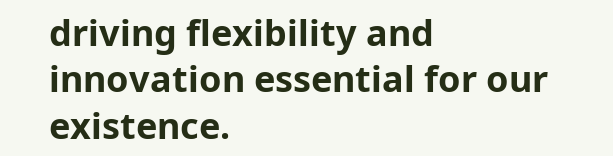driving flexibility and innovation essential for our existence.